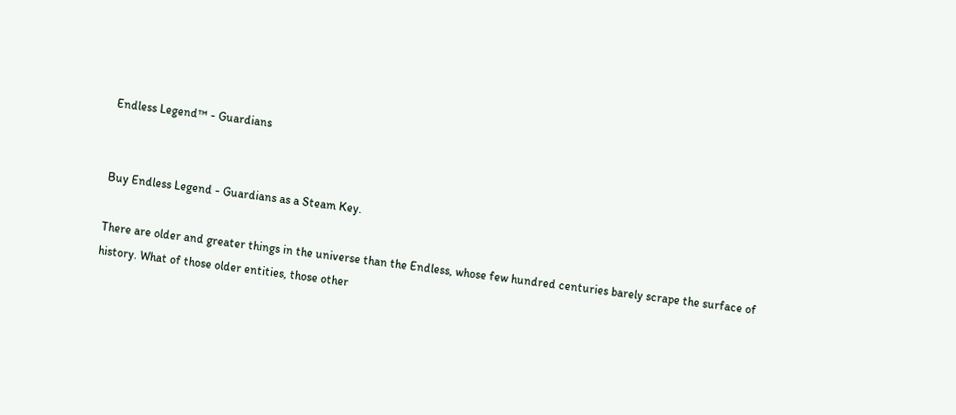Endless Legend™ - Guardians


Buy Endless Legend - Guardians as a Steam Key.

There are older and greater things in the universe than the Endless, whose few hundred centuries barely scrape the surface of history. What of those older entities, those other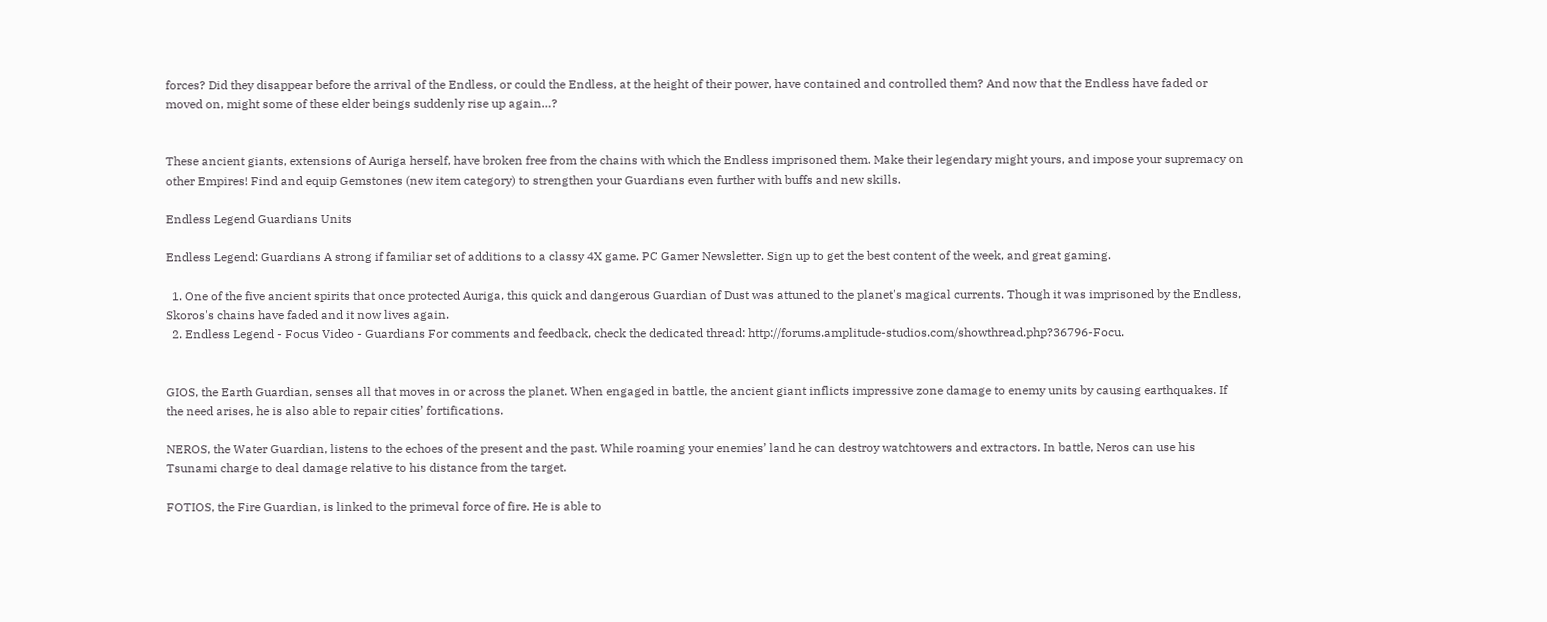forces? Did they disappear before the arrival of the Endless, or could the Endless, at the height of their power, have contained and controlled them? And now that the Endless have faded or moved on, might some of these elder beings suddenly rise up again…?


These ancient giants, extensions of Auriga herself, have broken free from the chains with which the Endless imprisoned them. Make their legendary might yours, and impose your supremacy on other Empires! Find and equip Gemstones (new item category) to strengthen your Guardians even further with buffs and new skills.

Endless Legend Guardians Units

Endless Legend: Guardians A strong if familiar set of additions to a classy 4X game. PC Gamer Newsletter. Sign up to get the best content of the week, and great gaming.

  1. One of the five ancient spirits that once protected Auriga, this quick and dangerous Guardian of Dust was attuned to the planet's magical currents. Though it was imprisoned by the Endless, Skoros's chains have faded and it now lives again.
  2. Endless Legend - Focus Video - Guardians For comments and feedback, check the dedicated thread: http://forums.amplitude-studios.com/showthread.php?36796-Focu.


GIOS, the Earth Guardian, senses all that moves in or across the planet. When engaged in battle, the ancient giant inflicts impressive zone damage to enemy units by causing earthquakes. If the need arises, he is also able to repair cities’ fortifications.

NEROS, the Water Guardian, listens to the echoes of the present and the past. While roaming your enemies’ land he can destroy watchtowers and extractors. In battle, Neros can use his Tsunami charge to deal damage relative to his distance from the target.

FOTIOS, the Fire Guardian, is linked to the primeval force of fire. He is able to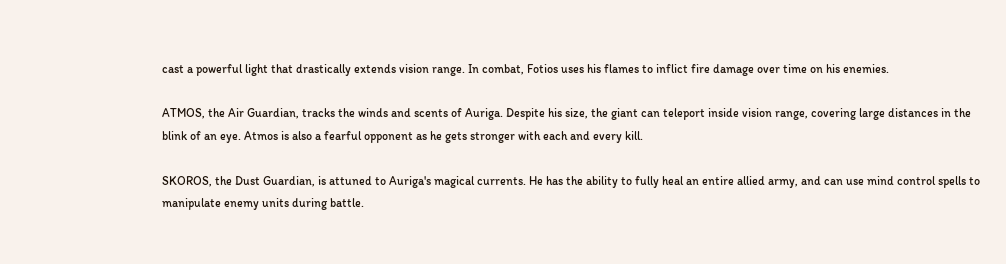cast a powerful light that drastically extends vision range. In combat, Fotios uses his flames to inflict fire damage over time on his enemies.

ATMOS, the Air Guardian, tracks the winds and scents of Auriga. Despite his size, the giant can teleport inside vision range, covering large distances in the blink of an eye. Atmos is also a fearful opponent as he gets stronger with each and every kill.

SKOROS, the Dust Guardian, is attuned to Auriga's magical currents. He has the ability to fully heal an entire allied army, and can use mind control spells to manipulate enemy units during battle.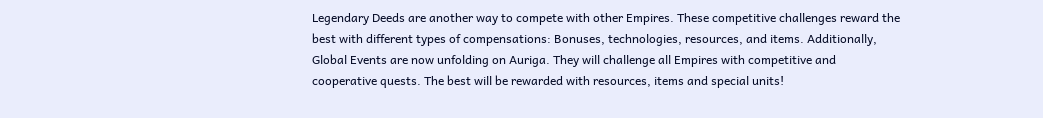Legendary Deeds are another way to compete with other Empires. These competitive challenges reward the best with different types of compensations: Bonuses, technologies, resources, and items. Additionally, Global Events are now unfolding on Auriga. They will challenge all Empires with competitive and cooperative quests. The best will be rewarded with resources, items and special units!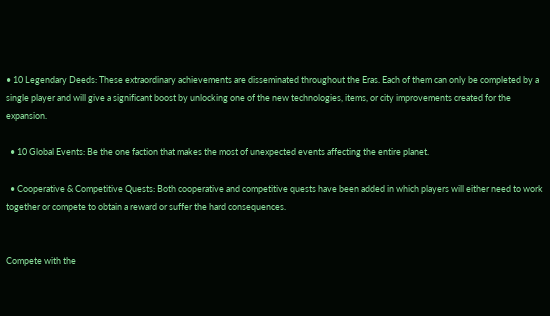• 10 Legendary Deeds: These extraordinary achievements are disseminated throughout the Eras. Each of them can only be completed by a single player and will give a significant boost by unlocking one of the new technologies, items, or city improvements created for the expansion.

  • 10 Global Events: Be the one faction that makes the most of unexpected events affecting the entire planet.

  • Cooperative & Competitive Quests: Both cooperative and competitive quests have been added in which players will either need to work together or compete to obtain a reward or suffer the hard consequences.


Compete with the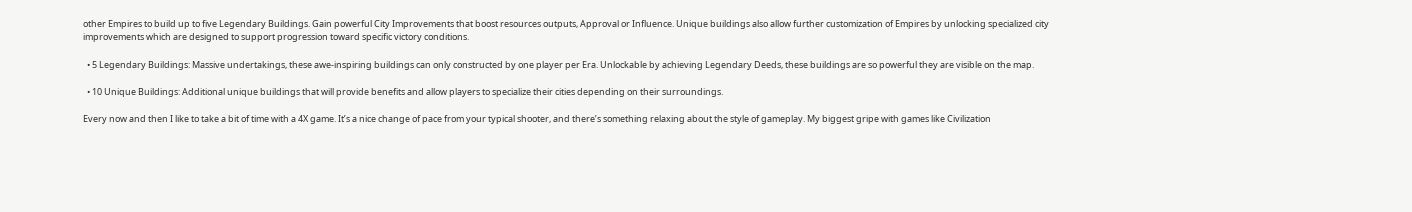other Empires to build up to five Legendary Buildings. Gain powerful City Improvements that boost resources outputs, Approval or Influence. Unique buildings also allow further customization of Empires by unlocking specialized city improvements which are designed to support progression toward specific victory conditions.

  • 5 Legendary Buildings: Massive undertakings, these awe-inspiring buildings can only constructed by one player per Era. Unlockable by achieving Legendary Deeds, these buildings are so powerful they are visible on the map.

  • 10 Unique Buildings: Additional unique buildings that will provide benefits and allow players to specialize their cities depending on their surroundings.

Every now and then I like to take a bit of time with a 4X game. It’s a nice change of pace from your typical shooter, and there’s something relaxing about the style of gameplay. My biggest gripe with games like Civilization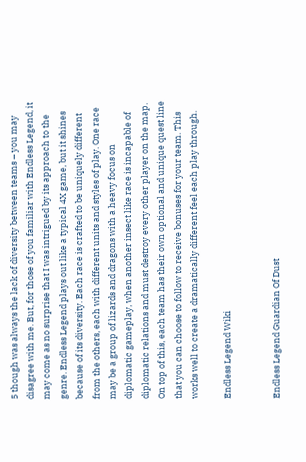5 though was always the lack of diversity between teams – you may disagree with me. But, for those of you familiar with Endless Legend, it may come as no surprise that I was intrigued by its approach to the genre. Endless Legend plays out like a typical 4X game, but it shines because of its diversity. Each race is crafted to be uniquely different from the others, each with different units and styles of play. One race may be a group of lizards and dragons with a heavy focus on diplomatic gameplay, when another insect like race is incapable of diplomatic relations and must destroy every other player on the map. On top of this, each team has their own optional and unique quest line that you can choose to follow to receive bonuses for your team. This works well to create a dramatically different feel each play through.

Endless Legend Wiki


Endless Legend Guardian Of Dust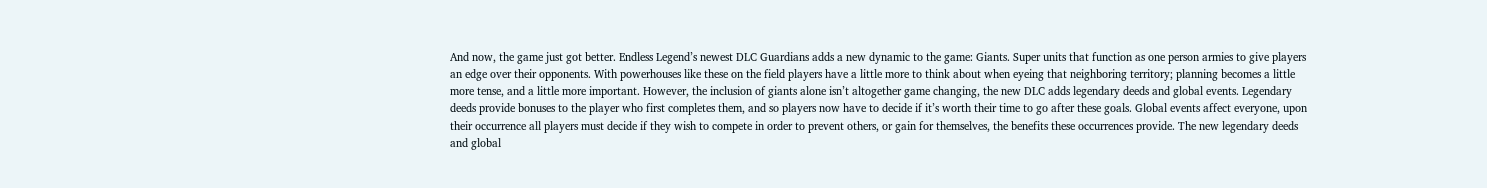And now, the game just got better. Endless Legend’s newest DLC Guardians adds a new dynamic to the game: Giants. Super units that function as one person armies to give players an edge over their opponents. With powerhouses like these on the field players have a little more to think about when eyeing that neighboring territory; planning becomes a little more tense, and a little more important. However, the inclusion of giants alone isn’t altogether game changing, the new DLC adds legendary deeds and global events. Legendary deeds provide bonuses to the player who first completes them, and so players now have to decide if it’s worth their time to go after these goals. Global events affect everyone, upon their occurrence all players must decide if they wish to compete in order to prevent others, or gain for themselves, the benefits these occurrences provide. The new legendary deeds and global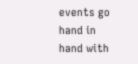events go hand in hand with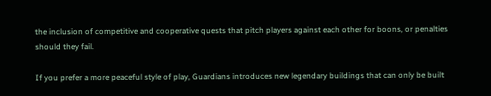the inclusion of competitive and cooperative quests that pitch players against each other for boons, or penalties should they fail.

If you prefer a more peaceful style of play, Guardians introduces new legendary buildings that can only be built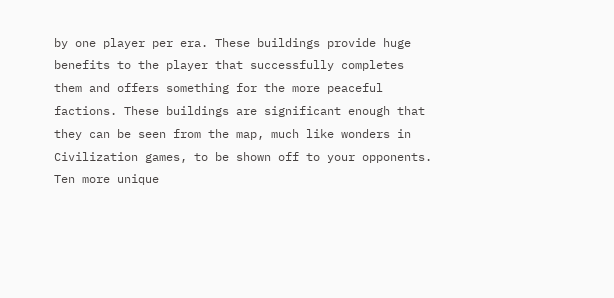by one player per era. These buildings provide huge benefits to the player that successfully completes them and offers something for the more peaceful factions. These buildings are significant enough that they can be seen from the map, much like wonders in Civilization games, to be shown off to your opponents. Ten more unique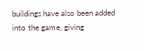buildings have also been added into the game, giving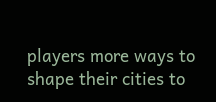players more ways to shape their cities to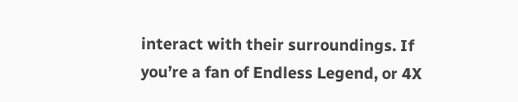interact with their surroundings. If you’re a fan of Endless Legend, or 4X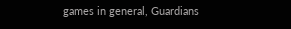games in general, Guardians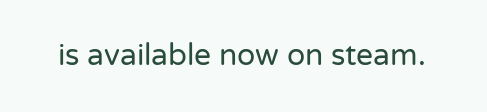is available now on steam.